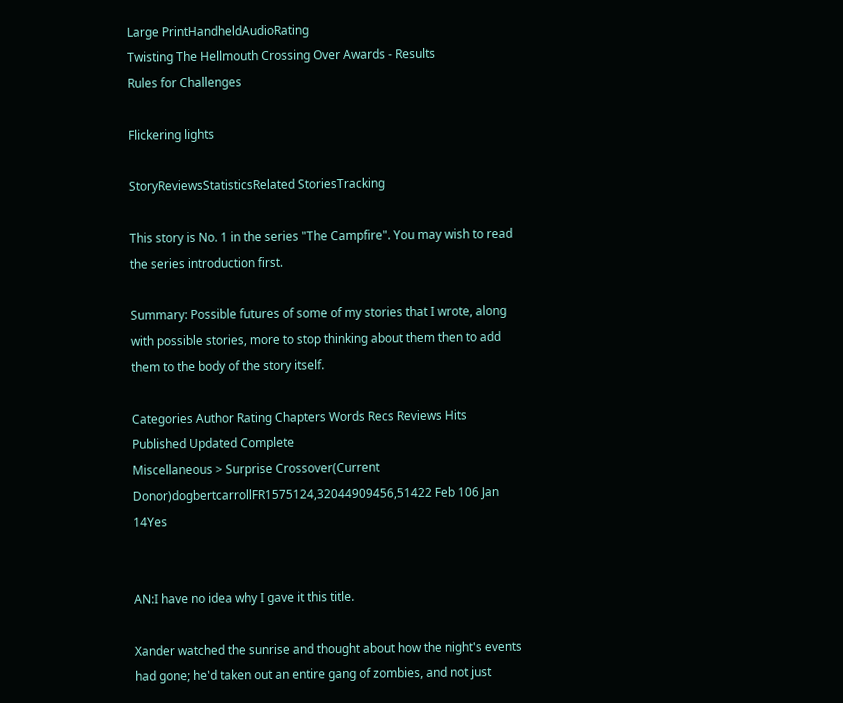Large PrintHandheldAudioRating
Twisting The Hellmouth Crossing Over Awards - Results
Rules for Challenges

Flickering lights

StoryReviewsStatisticsRelated StoriesTracking

This story is No. 1 in the series "The Campfire". You may wish to read the series introduction first.

Summary: Possible futures of some of my stories that I wrote, along with possible stories, more to stop thinking about them then to add them to the body of the story itself.

Categories Author Rating Chapters Words Recs Reviews Hits Published Updated Complete
Miscellaneous > Surprise Crossover(Current Donor)dogbertcarrollFR1575124,32044909456,51422 Feb 106 Jan 14Yes


AN:I have no idea why I gave it this title.

Xander watched the sunrise and thought about how the night's events had gone; he'd taken out an entire gang of zombies, and not just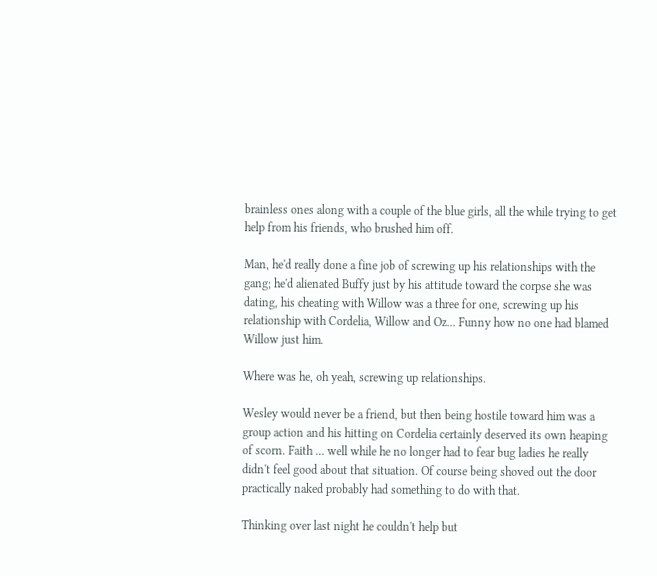brainless ones along with a couple of the blue girls, all the while trying to get help from his friends, who brushed him off.

Man, he'd really done a fine job of screwing up his relationships with the gang; he'd alienated Buffy just by his attitude toward the corpse she was dating, his cheating with Willow was a three for one, screwing up his relationship with Cordelia, Willow and Oz... Funny how no one had blamed Willow just him.

Where was he, oh yeah, screwing up relationships.

Wesley would never be a friend, but then being hostile toward him was a group action and his hitting on Cordelia certainly deserved its own heaping of scorn. Faith … well while he no longer had to fear bug ladies he really didn't feel good about that situation. Of course being shoved out the door practically naked probably had something to do with that.

Thinking over last night he couldn't help but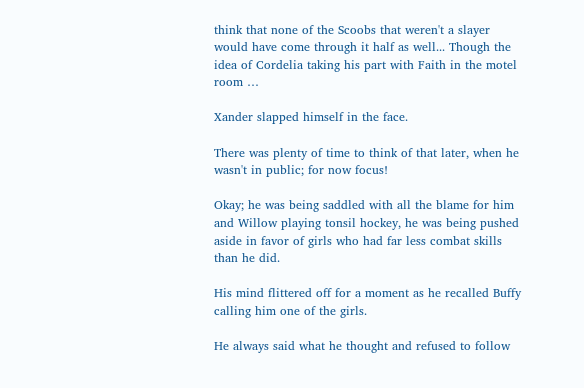think that none of the Scoobs that weren't a slayer would have come through it half as well... Though the idea of Cordelia taking his part with Faith in the motel room …

Xander slapped himself in the face.

There was plenty of time to think of that later, when he wasn't in public; for now focus!

Okay; he was being saddled with all the blame for him and Willow playing tonsil hockey, he was being pushed aside in favor of girls who had far less combat skills than he did.

His mind flittered off for a moment as he recalled Buffy calling him one of the girls.

He always said what he thought and refused to follow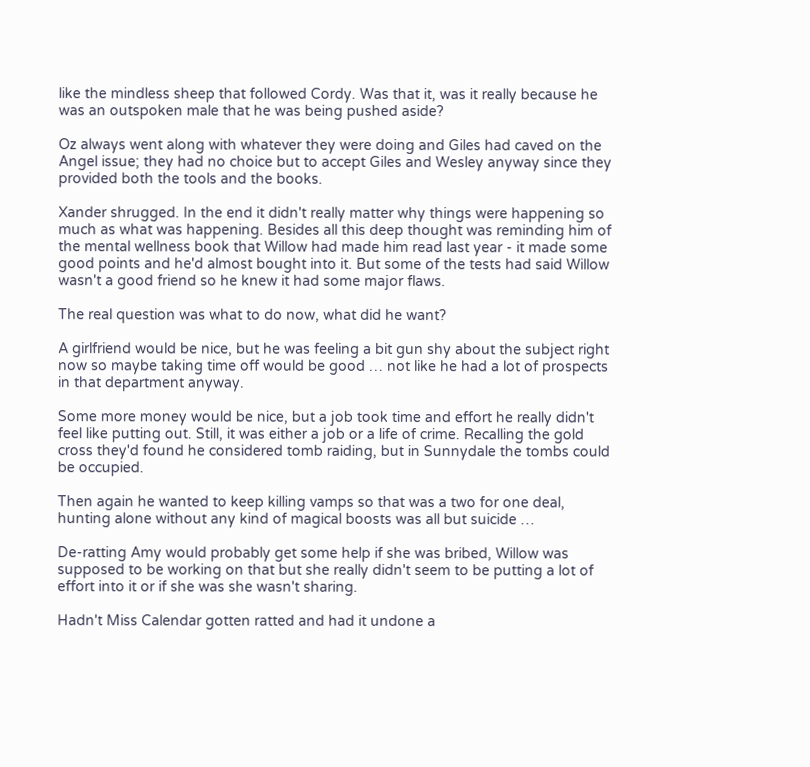like the mindless sheep that followed Cordy. Was that it, was it really because he was an outspoken male that he was being pushed aside?

Oz always went along with whatever they were doing and Giles had caved on the Angel issue; they had no choice but to accept Giles and Wesley anyway since they provided both the tools and the books.

Xander shrugged. In the end it didn't really matter why things were happening so much as what was happening. Besides all this deep thought was reminding him of the mental wellness book that Willow had made him read last year - it made some good points and he'd almost bought into it. But some of the tests had said Willow wasn't a good friend so he knew it had some major flaws.

The real question was what to do now, what did he want?

A girlfriend would be nice, but he was feeling a bit gun shy about the subject right now so maybe taking time off would be good … not like he had a lot of prospects in that department anyway.

Some more money would be nice, but a job took time and effort he really didn't feel like putting out. Still, it was either a job or a life of crime. Recalling the gold cross they'd found he considered tomb raiding, but in Sunnydale the tombs could be occupied.

Then again he wanted to keep killing vamps so that was a two for one deal, hunting alone without any kind of magical boosts was all but suicide …

De-ratting Amy would probably get some help if she was bribed, Willow was supposed to be working on that but she really didn't seem to be putting a lot of effort into it or if she was she wasn't sharing.

Hadn't Miss Calendar gotten ratted and had it undone a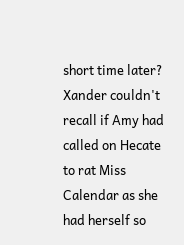short time later? Xander couldn't recall if Amy had called on Hecate to rat Miss Calendar as she had herself so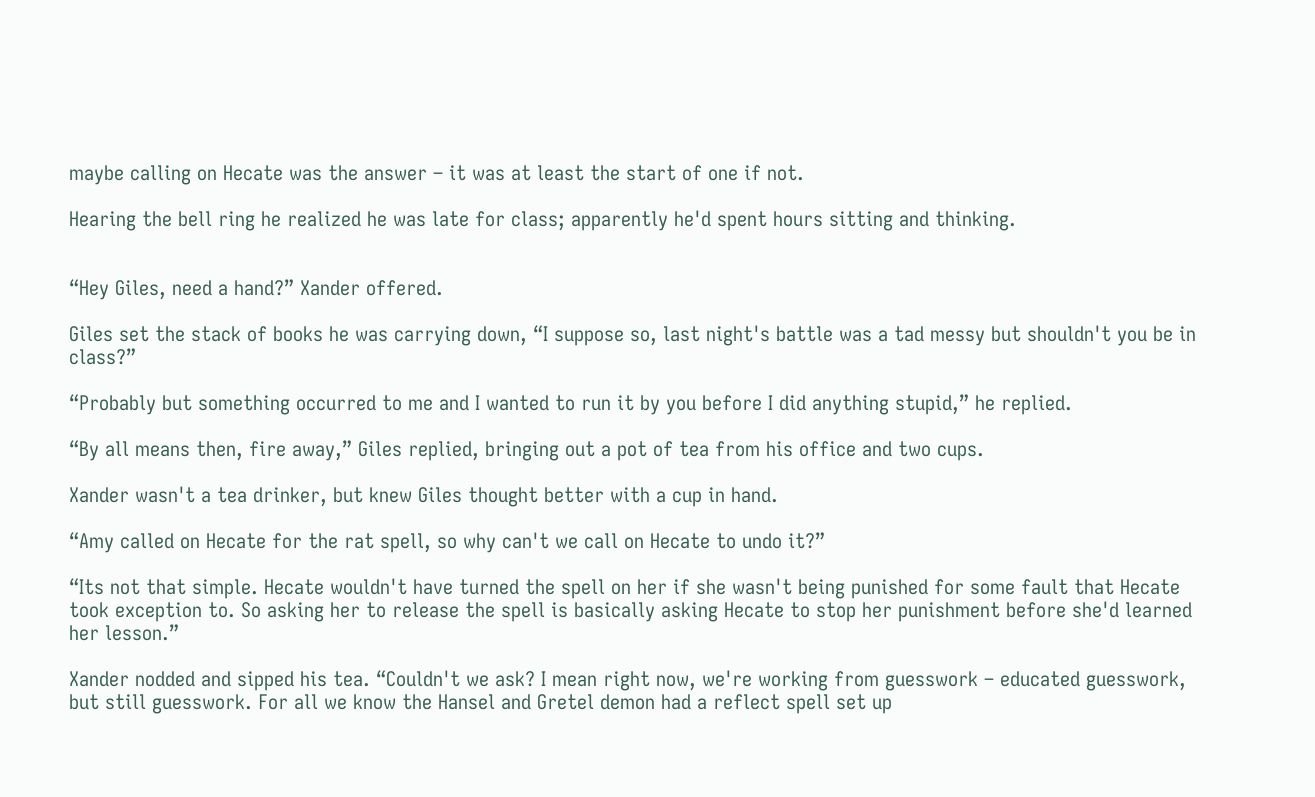maybe calling on Hecate was the answer – it was at least the start of one if not.

Hearing the bell ring he realized he was late for class; apparently he'd spent hours sitting and thinking.


“Hey Giles, need a hand?” Xander offered.

Giles set the stack of books he was carrying down, “I suppose so, last night's battle was a tad messy but shouldn't you be in class?”

“Probably but something occurred to me and I wanted to run it by you before I did anything stupid,” he replied.

“By all means then, fire away,” Giles replied, bringing out a pot of tea from his office and two cups.

Xander wasn't a tea drinker, but knew Giles thought better with a cup in hand.

“Amy called on Hecate for the rat spell, so why can't we call on Hecate to undo it?”

“Its not that simple. Hecate wouldn't have turned the spell on her if she wasn't being punished for some fault that Hecate took exception to. So asking her to release the spell is basically asking Hecate to stop her punishment before she'd learned her lesson.”

Xander nodded and sipped his tea. “Couldn't we ask? I mean right now, we're working from guesswork – educated guesswork, but still guesswork. For all we know the Hansel and Gretel demon had a reflect spell set up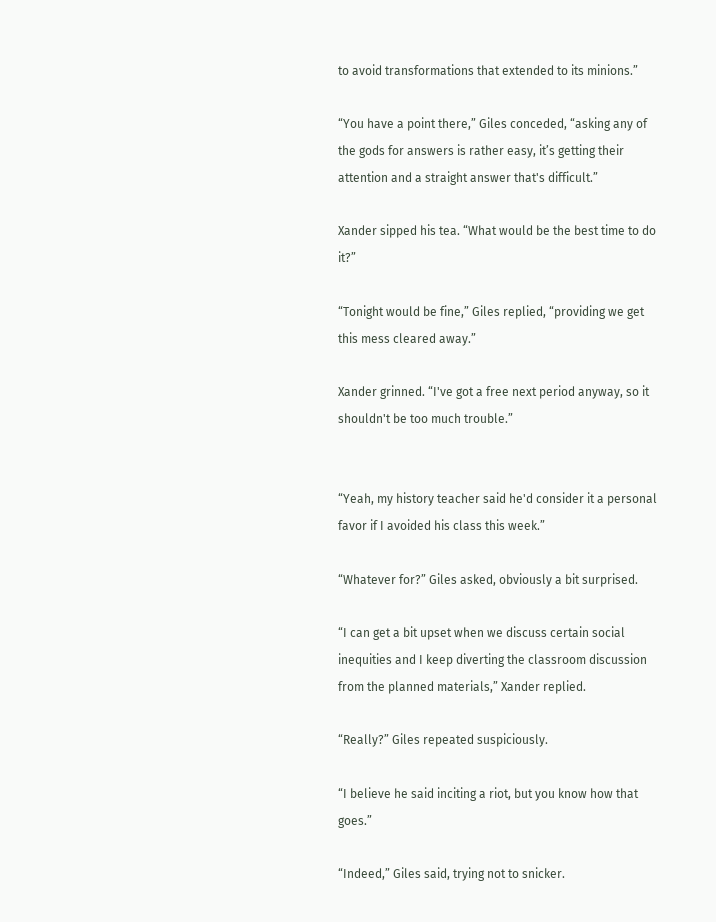to avoid transformations that extended to its minions.”

“You have a point there,” Giles conceded, “asking any of the gods for answers is rather easy, it’s getting their attention and a straight answer that's difficult.”

Xander sipped his tea. “What would be the best time to do it?”

“Tonight would be fine,” Giles replied, “providing we get this mess cleared away.”

Xander grinned. “I've got a free next period anyway, so it shouldn't be too much trouble.”


“Yeah, my history teacher said he'd consider it a personal favor if I avoided his class this week.”

“Whatever for?” Giles asked, obviously a bit surprised.

“I can get a bit upset when we discuss certain social inequities and I keep diverting the classroom discussion from the planned materials,” Xander replied.

“Really?” Giles repeated suspiciously.

“I believe he said inciting a riot, but you know how that goes.”

“Indeed,” Giles said, trying not to snicker.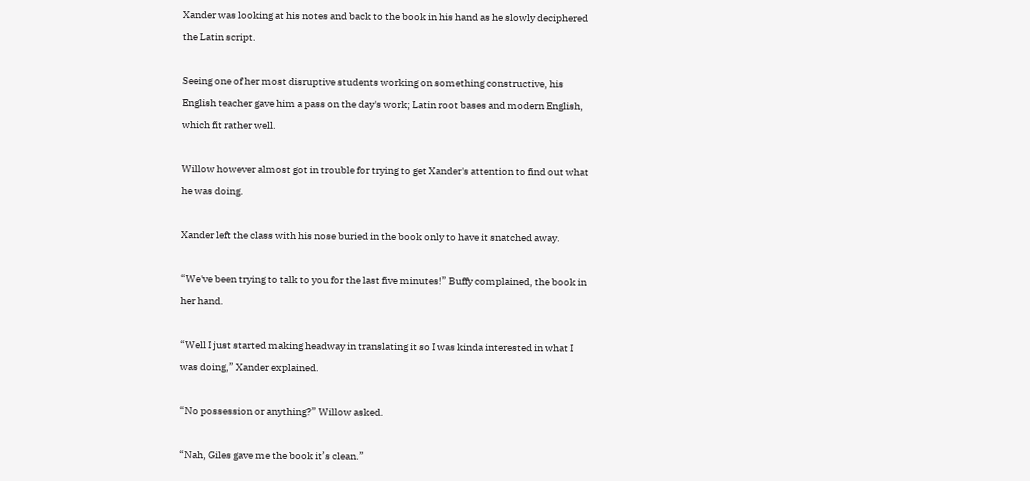Xander was looking at his notes and back to the book in his hand as he slowly deciphered the Latin script.

Seeing one of her most disruptive students working on something constructive, his English teacher gave him a pass on the day's work; Latin root bases and modern English, which fit rather well.

Willow however almost got in trouble for trying to get Xander's attention to find out what he was doing.

Xander left the class with his nose buried in the book only to have it snatched away.

“We've been trying to talk to you for the last five minutes!” Buffy complained, the book in her hand.

“Well I just started making headway in translating it so I was kinda interested in what I was doing,” Xander explained.

“No possession or anything?” Willow asked.

“Nah, Giles gave me the book it’s clean.”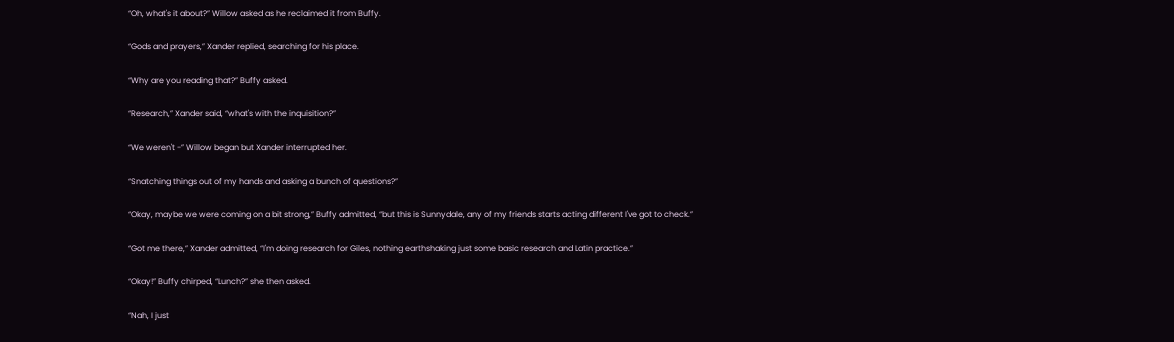“Oh, what's it about?” Willow asked as he reclaimed it from Buffy.

“Gods and prayers,” Xander replied, searching for his place.

“Why are you reading that?” Buffy asked.

“Research,” Xander said, “what's with the inquisition?”

“We weren't -” Willow began but Xander interrupted her.

“Snatching things out of my hands and asking a bunch of questions?”

“Okay, maybe we were coming on a bit strong,” Buffy admitted, “but this is Sunnydale, any of my friends starts acting different I've got to check.”

“Got me there,” Xander admitted, “I'm doing research for Giles, nothing earthshaking just some basic research and Latin practice.”

“Okay!” Buffy chirped, “Lunch?” she then asked.

“Nah, I just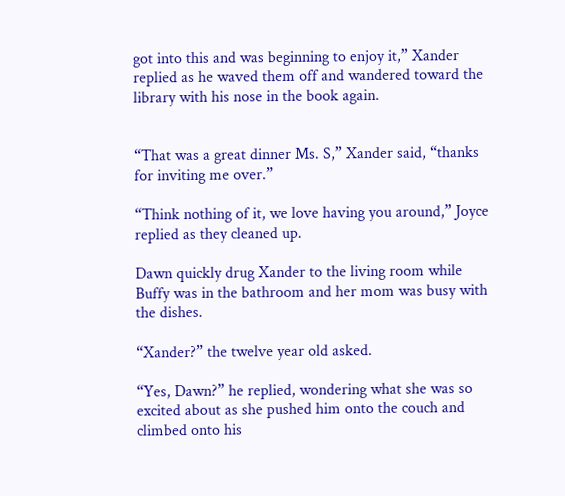got into this and was beginning to enjoy it,” Xander replied as he waved them off and wandered toward the library with his nose in the book again.


“That was a great dinner Ms. S,” Xander said, “thanks for inviting me over.”

“Think nothing of it, we love having you around,” Joyce replied as they cleaned up.

Dawn quickly drug Xander to the living room while Buffy was in the bathroom and her mom was busy with the dishes.

“Xander?” the twelve year old asked.

“Yes, Dawn?” he replied, wondering what she was so excited about as she pushed him onto the couch and climbed onto his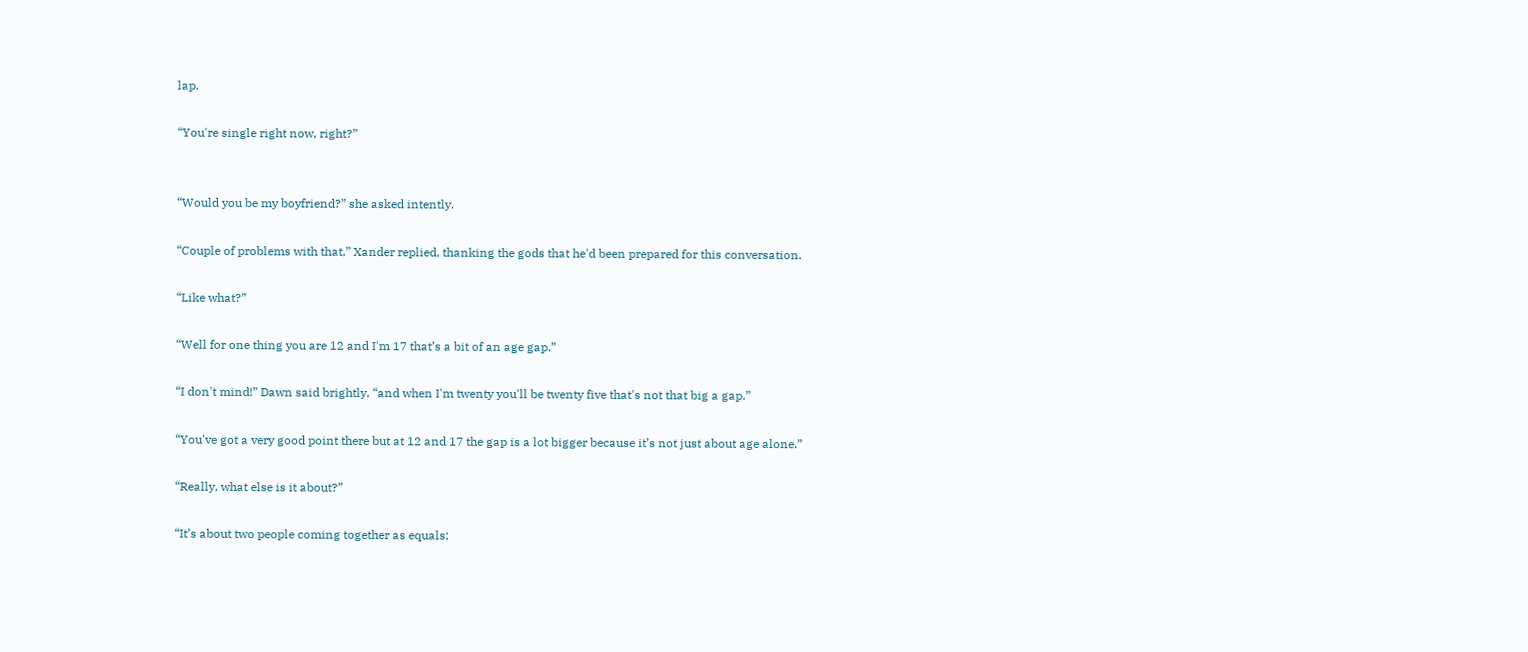lap.

“You're single right now, right?”


“Would you be my boyfriend?” she asked intently.

“Couple of problems with that,” Xander replied, thanking the gods that he'd been prepared for this conversation.

“Like what?”

“Well for one thing you are 12 and I'm 17 that’s a bit of an age gap.”

“I don't mind!” Dawn said brightly, “and when I'm twenty you'll be twenty five that's not that big a gap.”

“You've got a very good point there but at 12 and 17 the gap is a lot bigger because it’s not just about age alone.”

“Really, what else is it about?”

“It’s about two people coming together as equals;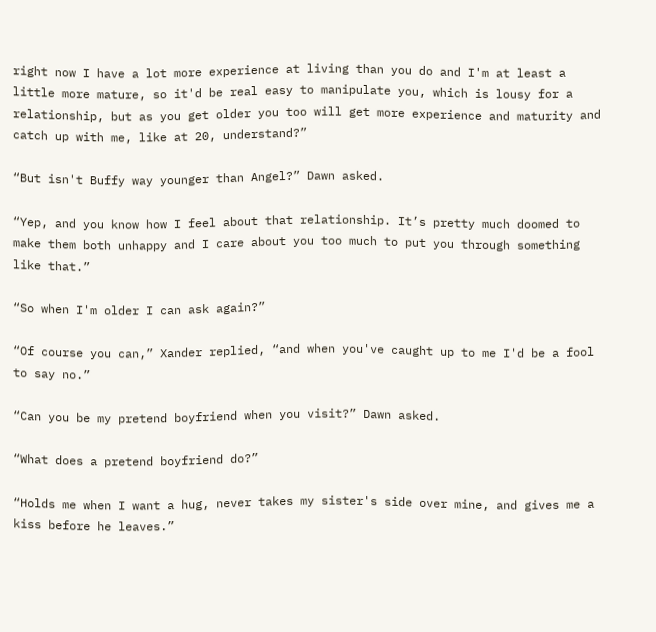right now I have a lot more experience at living than you do and I'm at least a little more mature, so it'd be real easy to manipulate you, which is lousy for a relationship, but as you get older you too will get more experience and maturity and catch up with me, like at 20, understand?”

“But isn't Buffy way younger than Angel?” Dawn asked.

“Yep, and you know how I feel about that relationship. It’s pretty much doomed to make them both unhappy and I care about you too much to put you through something like that.”

“So when I'm older I can ask again?”

“Of course you can,” Xander replied, “and when you've caught up to me I'd be a fool to say no.”

“Can you be my pretend boyfriend when you visit?” Dawn asked.

“What does a pretend boyfriend do?”

“Holds me when I want a hug, never takes my sister's side over mine, and gives me a kiss before he leaves.”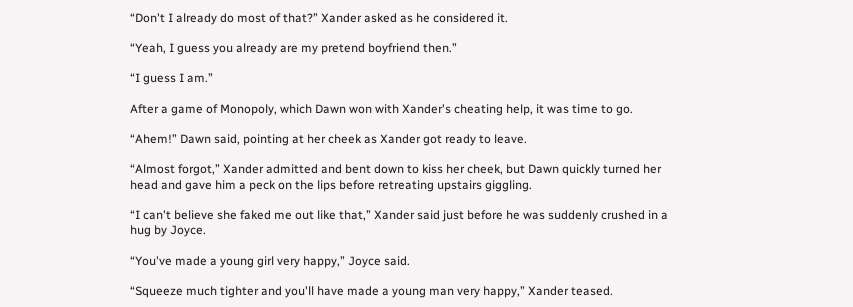“Don't I already do most of that?” Xander asked as he considered it.

“Yeah, I guess you already are my pretend boyfriend then.”

“I guess I am.”

After a game of Monopoly, which Dawn won with Xander's cheating help, it was time to go.

“Ahem!” Dawn said, pointing at her cheek as Xander got ready to leave.

“Almost forgot,” Xander admitted and bent down to kiss her cheek, but Dawn quickly turned her head and gave him a peck on the lips before retreating upstairs giggling.

“I can't believe she faked me out like that,” Xander said just before he was suddenly crushed in a hug by Joyce.

“You've made a young girl very happy,” Joyce said.

“Squeeze much tighter and you'll have made a young man very happy,” Xander teased.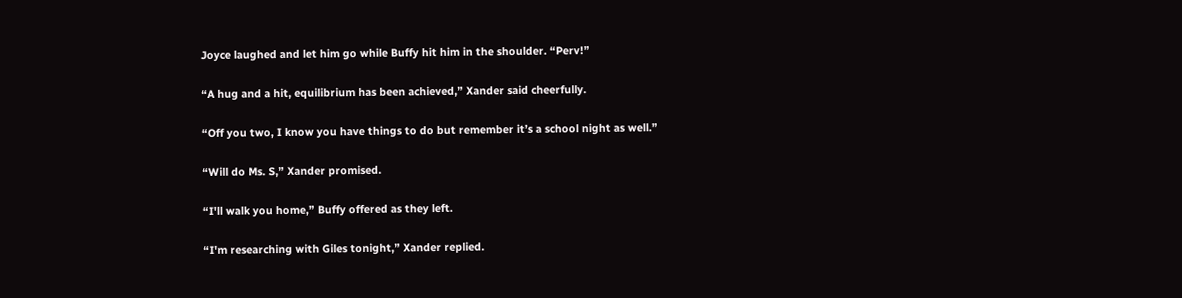Joyce laughed and let him go while Buffy hit him in the shoulder. “Perv!”

“A hug and a hit, equilibrium has been achieved,” Xander said cheerfully.

“Off you two, I know you have things to do but remember it’s a school night as well.”

“Will do Ms. S,” Xander promised.

“I'll walk you home,” Buffy offered as they left.

“I'm researching with Giles tonight,” Xander replied.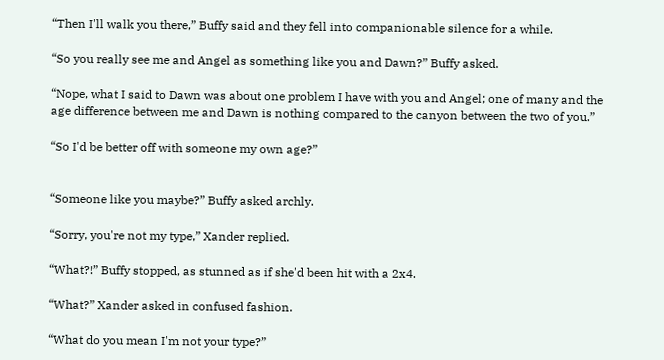“Then I'll walk you there,” Buffy said and they fell into companionable silence for a while.

“So you really see me and Angel as something like you and Dawn?” Buffy asked.

“Nope, what I said to Dawn was about one problem I have with you and Angel; one of many and the age difference between me and Dawn is nothing compared to the canyon between the two of you.”

“So I'd be better off with someone my own age?”


“Someone like you maybe?” Buffy asked archly.

“Sorry, you're not my type,” Xander replied.

“What?!” Buffy stopped, as stunned as if she'd been hit with a 2x4.

“What?” Xander asked in confused fashion.

“What do you mean I'm not your type?”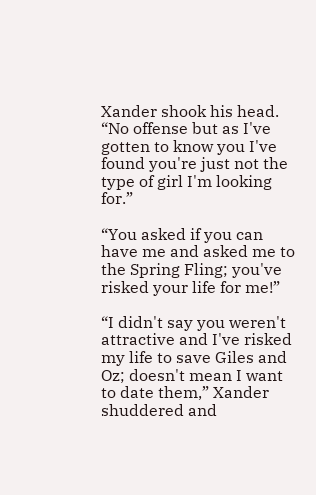Xander shook his head. “No offense but as I've gotten to know you I've found you're just not the type of girl I'm looking for.”

“You asked if you can have me and asked me to the Spring Fling; you've risked your life for me!”

“I didn't say you weren't attractive and I've risked my life to save Giles and Oz; doesn't mean I want to date them,” Xander shuddered and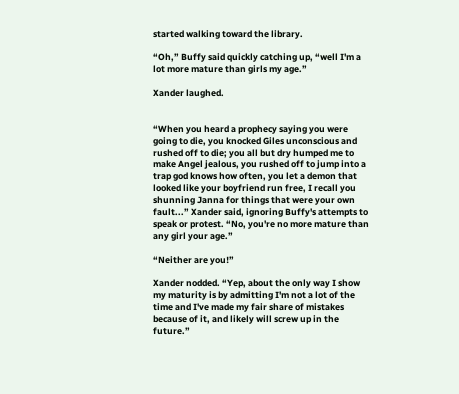started walking toward the library.

“Oh,” Buffy said quickly catching up, “well I'm a lot more mature than girls my age.”

Xander laughed.


“When you heard a prophecy saying you were going to die, you knocked Giles unconscious and rushed off to die; you all but dry humped me to make Angel jealous, you rushed off to jump into a trap god knows how often, you let a demon that looked like your boyfriend run free, I recall you shunning Janna for things that were your own fault...” Xander said, ignoring Buffy's attempts to speak or protest. “No, you're no more mature than any girl your age.”

“Neither are you!”

Xander nodded. “Yep, about the only way I show my maturity is by admitting I'm not a lot of the time and I've made my fair share of mistakes because of it, and likely will screw up in the future.”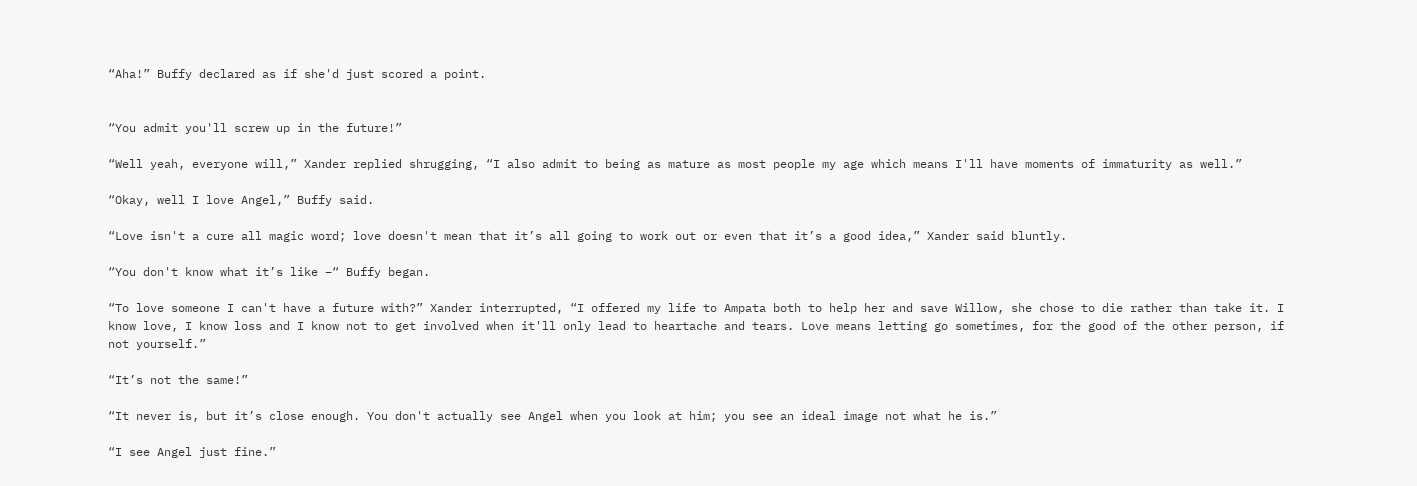“Aha!” Buffy declared as if she'd just scored a point.


“You admit you'll screw up in the future!”

“Well yeah, everyone will,” Xander replied shrugging, “I also admit to being as mature as most people my age which means I'll have moments of immaturity as well.”

“Okay, well I love Angel,” Buffy said.

“Love isn't a cure all magic word; love doesn't mean that it’s all going to work out or even that it’s a good idea,” Xander said bluntly.

“You don't know what it’s like –“ Buffy began.

“To love someone I can't have a future with?” Xander interrupted, “I offered my life to Ampata both to help her and save Willow, she chose to die rather than take it. I know love, I know loss and I know not to get involved when it'll only lead to heartache and tears. Love means letting go sometimes, for the good of the other person, if not yourself.”

“It’s not the same!”

“It never is, but it’s close enough. You don't actually see Angel when you look at him; you see an ideal image not what he is.”

“I see Angel just fine.”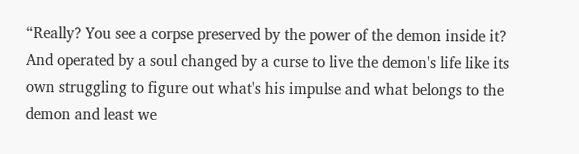“Really? You see a corpse preserved by the power of the demon inside it? And operated by a soul changed by a curse to live the demon's life like its own struggling to figure out what's his impulse and what belongs to the demon and least we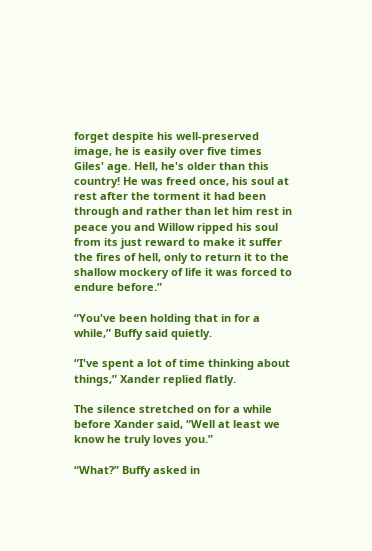forget despite his well-preserved image, he is easily over five times Giles' age. Hell, he's older than this country! He was freed once, his soul at rest after the torment it had been through and rather than let him rest in peace you and Willow ripped his soul from its just reward to make it suffer the fires of hell, only to return it to the shallow mockery of life it was forced to endure before.”

“You've been holding that in for a while,” Buffy said quietly.

“I've spent a lot of time thinking about things,” Xander replied flatly.

The silence stretched on for a while before Xander said, “Well at least we know he truly loves you.”

“What?” Buffy asked in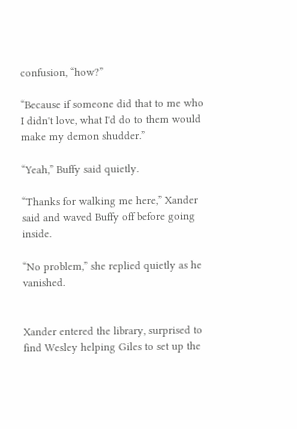confusion, “how?”

“Because if someone did that to me who I didn't love, what I'd do to them would make my demon shudder.”

“Yeah,” Buffy said quietly.

“Thanks for walking me here,” Xander said and waved Buffy off before going inside.

“No problem,” she replied quietly as he vanished.


Xander entered the library, surprised to find Wesley helping Giles to set up the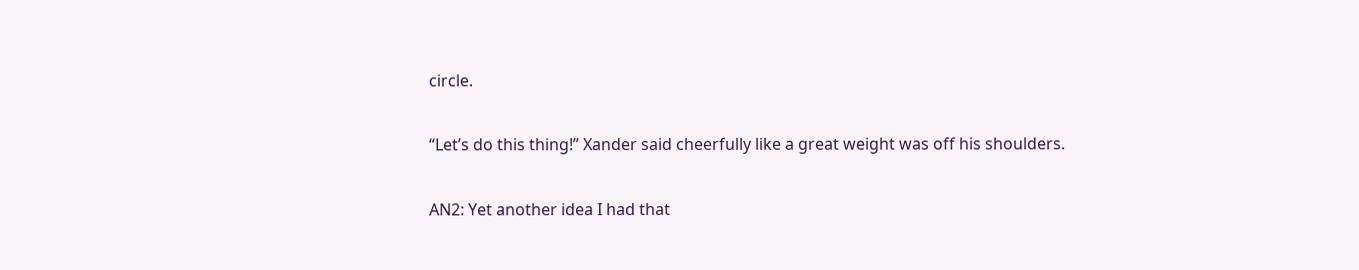circle.

“Let’s do this thing!” Xander said cheerfully like a great weight was off his shoulders.

AN2: Yet another idea I had that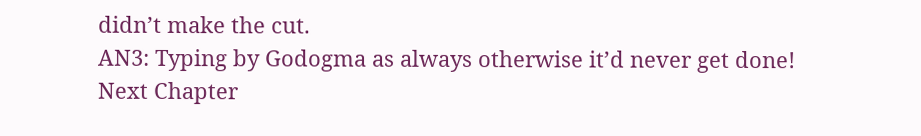didn’t make the cut.
AN3: Typing by Godogma as always otherwise it’d never get done!
Next Chapter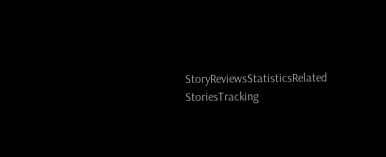StoryReviewsStatisticsRelated StoriesTracking